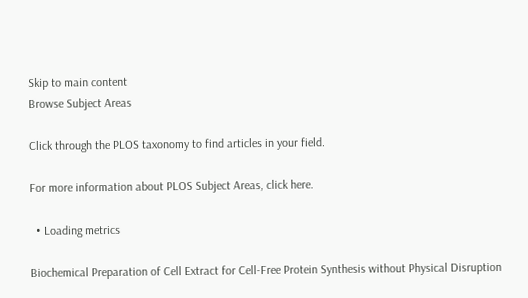Skip to main content
Browse Subject Areas

Click through the PLOS taxonomy to find articles in your field.

For more information about PLOS Subject Areas, click here.

  • Loading metrics

Biochemical Preparation of Cell Extract for Cell-Free Protein Synthesis without Physical Disruption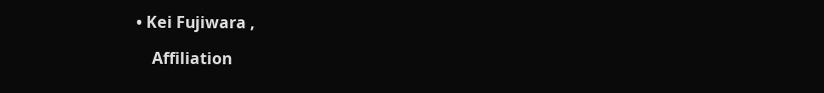• Kei Fujiwara ,

    Affiliation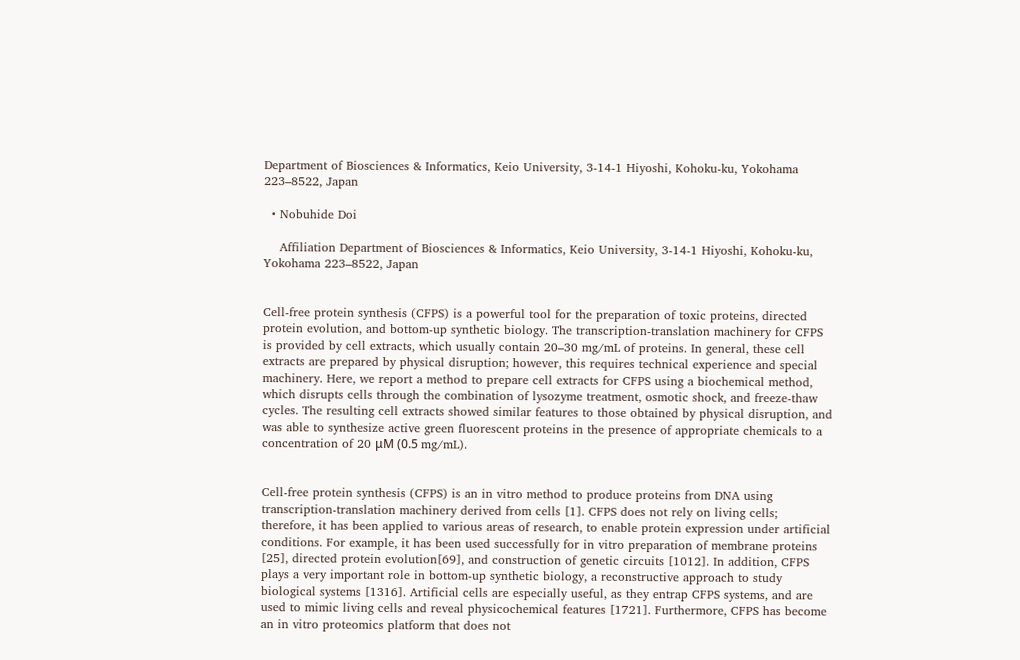Department of Biosciences & Informatics, Keio University, 3-14-1 Hiyoshi, Kohoku-ku, Yokohama 223–8522, Japan

  • Nobuhide Doi

    Affiliation Department of Biosciences & Informatics, Keio University, 3-14-1 Hiyoshi, Kohoku-ku, Yokohama 223–8522, Japan


Cell-free protein synthesis (CFPS) is a powerful tool for the preparation of toxic proteins, directed protein evolution, and bottom-up synthetic biology. The transcription-translation machinery for CFPS is provided by cell extracts, which usually contain 20–30 mg/mL of proteins. In general, these cell extracts are prepared by physical disruption; however, this requires technical experience and special machinery. Here, we report a method to prepare cell extracts for CFPS using a biochemical method, which disrupts cells through the combination of lysozyme treatment, osmotic shock, and freeze-thaw cycles. The resulting cell extracts showed similar features to those obtained by physical disruption, and was able to synthesize active green fluorescent proteins in the presence of appropriate chemicals to a concentration of 20 μM (0.5 mg/mL).


Cell-free protein synthesis (CFPS) is an in vitro method to produce proteins from DNA using transcription-translation machinery derived from cells [1]. CFPS does not rely on living cells; therefore, it has been applied to various areas of research, to enable protein expression under artificial conditions. For example, it has been used successfully for in vitro preparation of membrane proteins [25], directed protein evolution[69], and construction of genetic circuits [1012]. In addition, CFPS plays a very important role in bottom-up synthetic biology, a reconstructive approach to study biological systems [1316]. Artificial cells are especially useful, as they entrap CFPS systems, and are used to mimic living cells and reveal physicochemical features [1721]. Furthermore, CFPS has become an in vitro proteomics platform that does not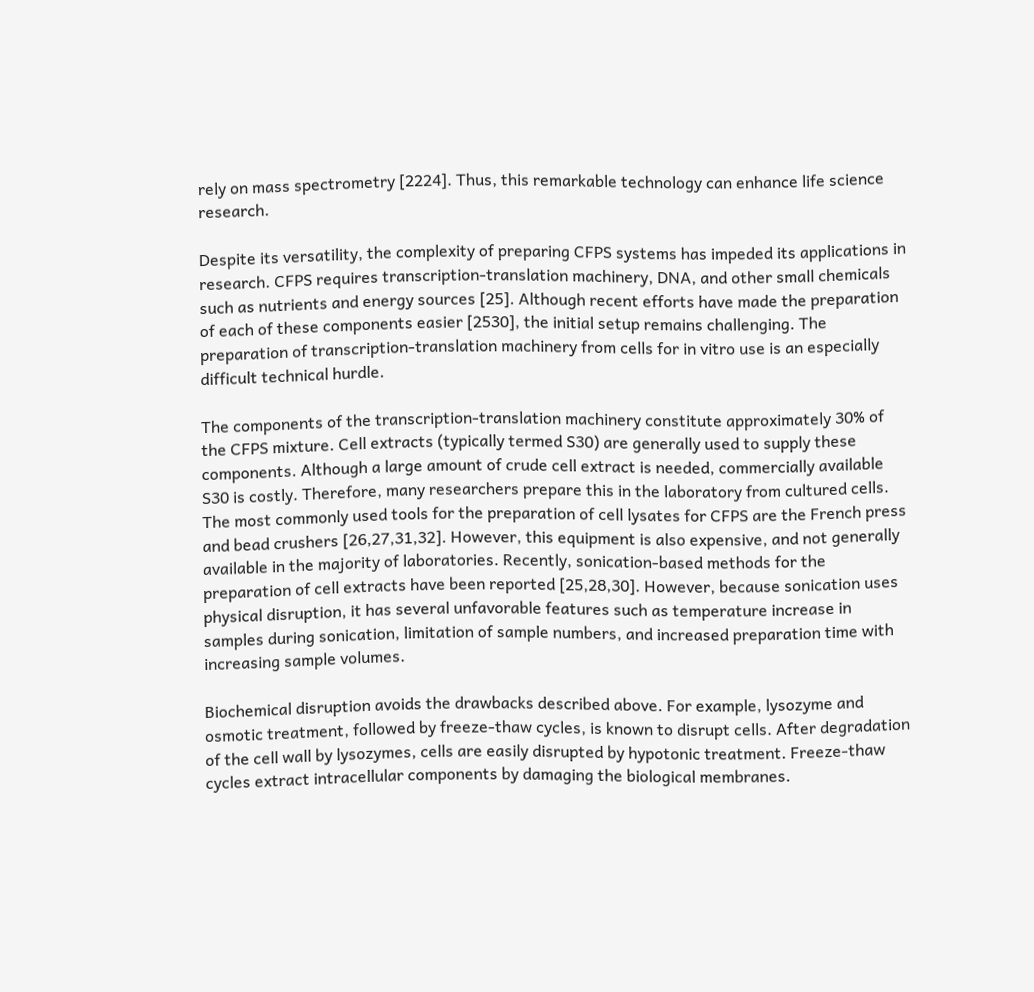rely on mass spectrometry [2224]. Thus, this remarkable technology can enhance life science research.

Despite its versatility, the complexity of preparing CFPS systems has impeded its applications in research. CFPS requires transcription-translation machinery, DNA, and other small chemicals such as nutrients and energy sources [25]. Although recent efforts have made the preparation of each of these components easier [2530], the initial setup remains challenging. The preparation of transcription-translation machinery from cells for in vitro use is an especially difficult technical hurdle.

The components of the transcription-translation machinery constitute approximately 30% of the CFPS mixture. Cell extracts (typically termed S30) are generally used to supply these components. Although a large amount of crude cell extract is needed, commercially available S30 is costly. Therefore, many researchers prepare this in the laboratory from cultured cells. The most commonly used tools for the preparation of cell lysates for CFPS are the French press and bead crushers [26,27,31,32]. However, this equipment is also expensive, and not generally available in the majority of laboratories. Recently, sonication-based methods for the preparation of cell extracts have been reported [25,28,30]. However, because sonication uses physical disruption, it has several unfavorable features such as temperature increase in samples during sonication, limitation of sample numbers, and increased preparation time with increasing sample volumes.

Biochemical disruption avoids the drawbacks described above. For example, lysozyme and osmotic treatment, followed by freeze-thaw cycles, is known to disrupt cells. After degradation of the cell wall by lysozymes, cells are easily disrupted by hypotonic treatment. Freeze-thaw cycles extract intracellular components by damaging the biological membranes.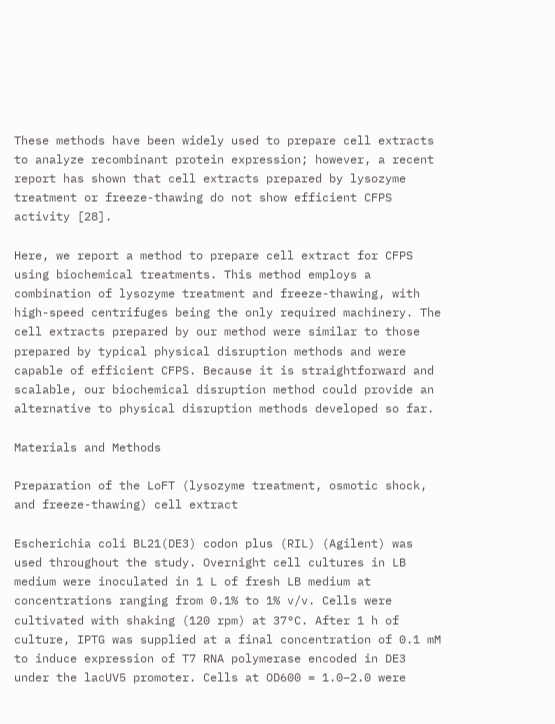These methods have been widely used to prepare cell extracts to analyze recombinant protein expression; however, a recent report has shown that cell extracts prepared by lysozyme treatment or freeze-thawing do not show efficient CFPS activity [28].

Here, we report a method to prepare cell extract for CFPS using biochemical treatments. This method employs a combination of lysozyme treatment and freeze-thawing, with high-speed centrifuges being the only required machinery. The cell extracts prepared by our method were similar to those prepared by typical physical disruption methods and were capable of efficient CFPS. Because it is straightforward and scalable, our biochemical disruption method could provide an alternative to physical disruption methods developed so far.

Materials and Methods

Preparation of the LoFT (lysozyme treatment, osmotic shock, and freeze-thawing) cell extract

Escherichia coli BL21(DE3) codon plus (RIL) (Agilent) was used throughout the study. Overnight cell cultures in LB medium were inoculated in 1 L of fresh LB medium at concentrations ranging from 0.1% to 1% v/v. Cells were cultivated with shaking (120 rpm) at 37°C. After 1 h of culture, IPTG was supplied at a final concentration of 0.1 mM to induce expression of T7 RNA polymerase encoded in DE3 under the lacUV5 promoter. Cells at OD600 = 1.0–2.0 were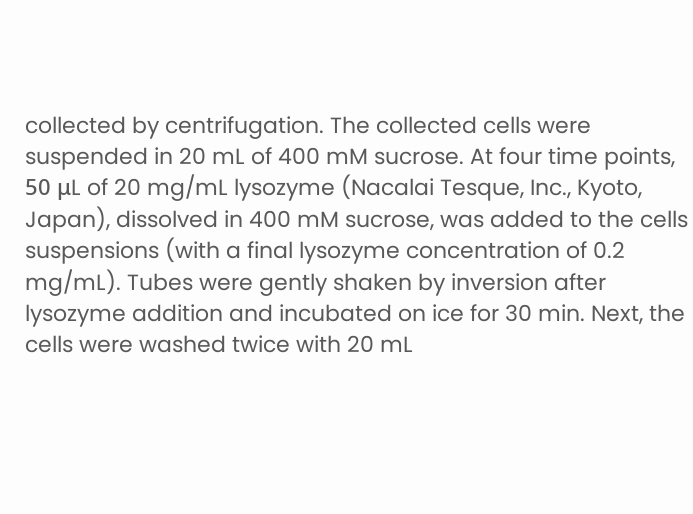collected by centrifugation. The collected cells were suspended in 20 mL of 400 mM sucrose. At four time points, 50 μL of 20 mg/mL lysozyme (Nacalai Tesque, Inc., Kyoto, Japan), dissolved in 400 mM sucrose, was added to the cells suspensions (with a final lysozyme concentration of 0.2 mg/mL). Tubes were gently shaken by inversion after lysozyme addition and incubated on ice for 30 min. Next, the cells were washed twice with 20 mL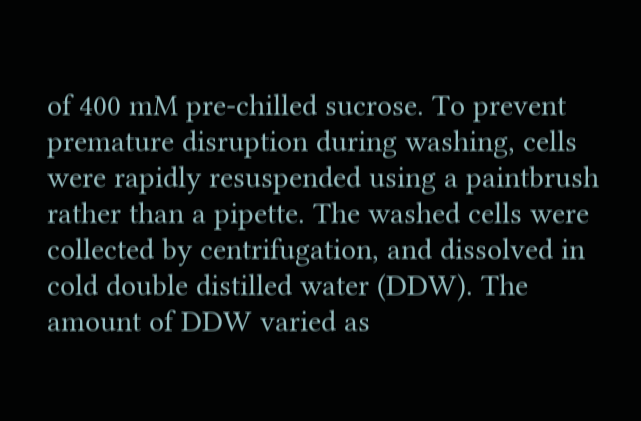of 400 mM pre-chilled sucrose. To prevent premature disruption during washing, cells were rapidly resuspended using a paintbrush rather than a pipette. The washed cells were collected by centrifugation, and dissolved in cold double distilled water (DDW). The amount of DDW varied as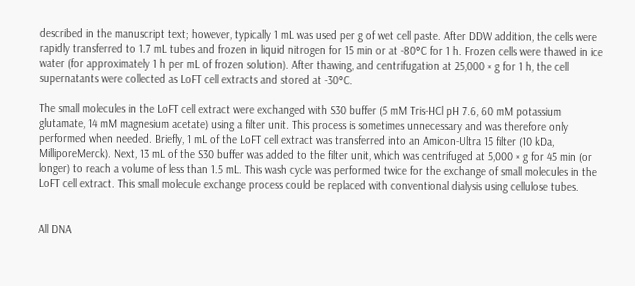described in the manuscript text; however, typically 1 mL was used per g of wet cell paste. After DDW addition, the cells were rapidly transferred to 1.7 mL tubes and frozen in liquid nitrogen for 15 min or at -80°C for 1 h. Frozen cells were thawed in ice water (for approximately 1 h per mL of frozen solution). After thawing, and centrifugation at 25,000 × g for 1 h, the cell supernatants were collected as LoFT cell extracts and stored at -30°C.

The small molecules in the LoFT cell extract were exchanged with S30 buffer (5 mM Tris-HCl pH 7.6, 60 mM potassium glutamate, 14 mM magnesium acetate) using a filter unit. This process is sometimes unnecessary and was therefore only performed when needed. Briefly, 1 mL of the LoFT cell extract was transferred into an Amicon-Ultra 15 filter (10 kDa, MilliporeMerck). Next, 13 mL of the S30 buffer was added to the filter unit, which was centrifuged at 5,000 × g for 45 min (or longer) to reach a volume of less than 1.5 mL. This wash cycle was performed twice for the exchange of small molecules in the LoFT cell extract. This small molecule exchange process could be replaced with conventional dialysis using cellulose tubes.


All DNA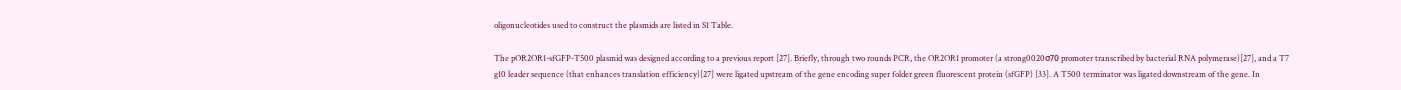oligonucleotides used to construct the plasmids are listed in S1 Table.

The pOR2OR1-sfGFP-T500 plasmid was designed according to a previous report [27]. Briefly, through two rounds PCR, the OR2OR1 promoter (a strong0020σ70 promoter transcribed by bacterial RNA polymerase)[27], and a T7 g10 leader sequence (that enhances translation efficiency)[27] were ligated upstream of the gene encoding super folder green fluorescent protein (sfGFP) [33]. A T500 terminator was ligated downstream of the gene. In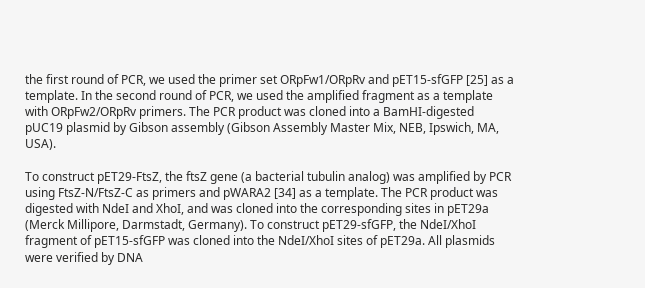the first round of PCR, we used the primer set ORpFw1/ORpRv and pET15-sfGFP [25] as a template. In the second round of PCR, we used the amplified fragment as a template with ORpFw2/ORpRv primers. The PCR product was cloned into a BamHI-digested pUC19 plasmid by Gibson assembly (Gibson Assembly Master Mix, NEB, Ipswich, MA, USA).

To construct pET29-FtsZ, the ftsZ gene (a bacterial tubulin analog) was amplified by PCR using FtsZ-N/FtsZ-C as primers and pWARA2 [34] as a template. The PCR product was digested with NdeI and XhoI, and was cloned into the corresponding sites in pET29a (Merck Millipore, Darmstadt, Germany). To construct pET29-sfGFP, the NdeI/XhoI fragment of pET15-sfGFP was cloned into the NdeI/XhoI sites of pET29a. All plasmids were verified by DNA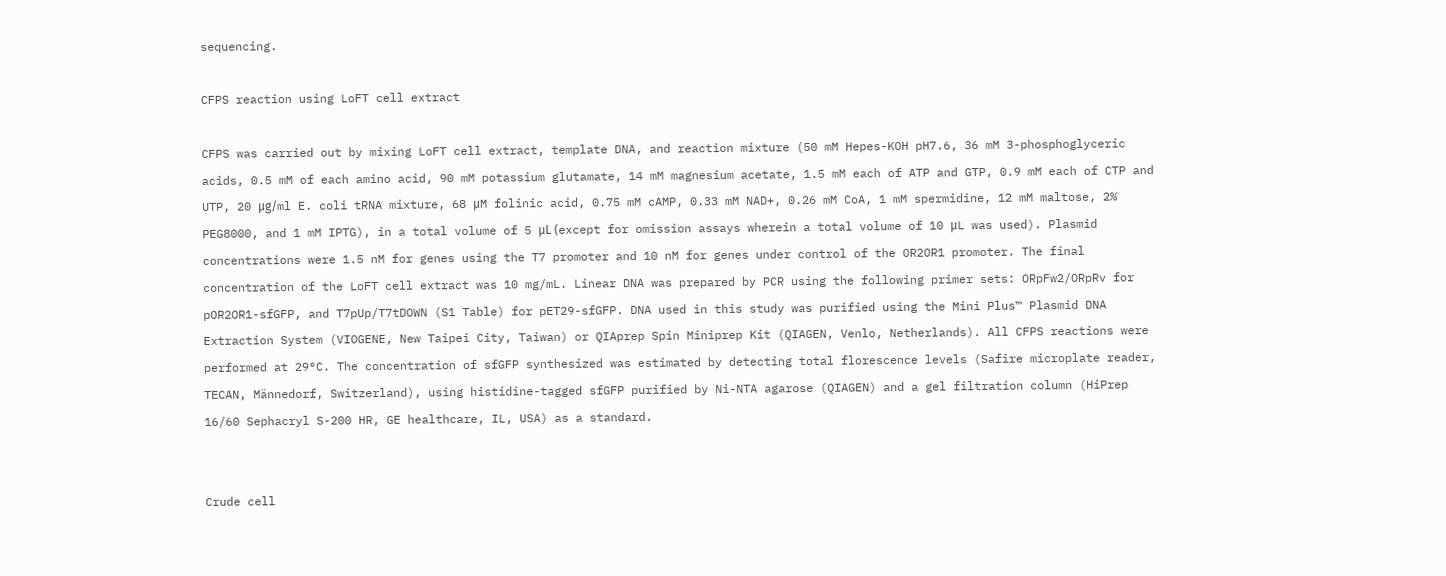sequencing.

CFPS reaction using LoFT cell extract

CFPS was carried out by mixing LoFT cell extract, template DNA, and reaction mixture (50 mM Hepes-KOH pH7.6, 36 mM 3-phosphoglyceric acids, 0.5 mM of each amino acid, 90 mM potassium glutamate, 14 mM magnesium acetate, 1.5 mM each of ATP and GTP, 0.9 mM each of CTP and UTP, 20 μg/ml E. coli tRNA mixture, 68 μM folinic acid, 0.75 mM cAMP, 0.33 mM NAD+, 0.26 mM CoA, 1 mM spermidine, 12 mM maltose, 2% PEG8000, and 1 mM IPTG), in a total volume of 5 μL (except for omission assays wherein a total volume of 10 μL was used). Plasmid concentrations were 1.5 nM for genes using the T7 promoter and 10 nM for genes under control of the OR2OR1 promoter. The final concentration of the LoFT cell extract was 10 mg/mL. Linear DNA was prepared by PCR using the following primer sets: ORpFw2/ORpRv for pOR2OR1-sfGFP, and T7pUp/T7tDOWN (S1 Table) for pET29-sfGFP. DNA used in this study was purified using the Mini Plus™ Plasmid DNA Extraction System (VIOGENE, New Taipei City, Taiwan) or QIAprep Spin Miniprep Kit (QIAGEN, Venlo, Netherlands). All CFPS reactions were performed at 29°C. The concentration of sfGFP synthesized was estimated by detecting total florescence levels (Safire microplate reader, TECAN, Männedorf, Switzerland), using histidine-tagged sfGFP purified by Ni-NTA agarose (QIAGEN) and a gel filtration column (HiPrep 16/60 Sephacryl S-200 HR, GE healthcare, IL, USA) as a standard.


Crude cell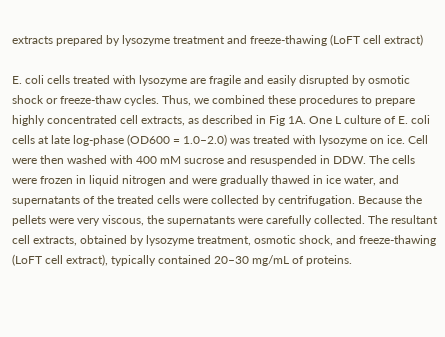extracts prepared by lysozyme treatment and freeze-thawing (LoFT cell extract)

E. coli cells treated with lysozyme are fragile and easily disrupted by osmotic shock or freeze-thaw cycles. Thus, we combined these procedures to prepare highly concentrated cell extracts, as described in Fig 1A. One L culture of E. coli cells at late log-phase (OD600 = 1.0–2.0) was treated with lysozyme on ice. Cell were then washed with 400 mM sucrose and resuspended in DDW. The cells were frozen in liquid nitrogen and were gradually thawed in ice water, and supernatants of the treated cells were collected by centrifugation. Because the pellets were very viscous, the supernatants were carefully collected. The resultant cell extracts, obtained by lysozyme treatment, osmotic shock, and freeze-thawing (LoFT cell extract), typically contained 20–30 mg/mL of proteins.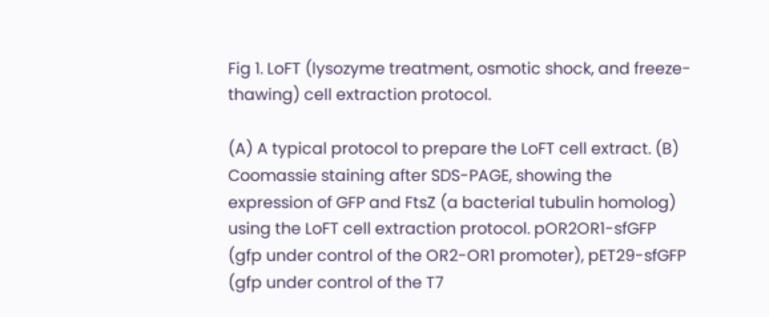Fig 1. LoFT (lysozyme treatment, osmotic shock, and freeze-thawing) cell extraction protocol.

(A) A typical protocol to prepare the LoFT cell extract. (B) Coomassie staining after SDS-PAGE, showing the expression of GFP and FtsZ (a bacterial tubulin homolog) using the LoFT cell extraction protocol. pOR2OR1-sfGFP (gfp under control of the OR2-OR1 promoter), pET29-sfGFP (gfp under control of the T7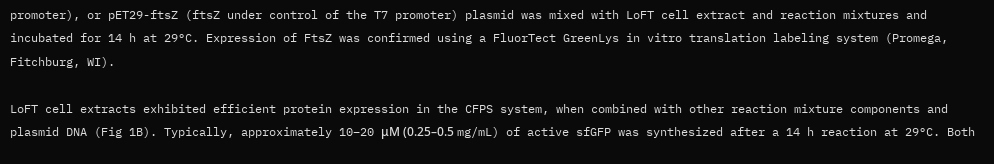promoter), or pET29-ftsZ (ftsZ under control of the T7 promoter) plasmid was mixed with LoFT cell extract and reaction mixtures and incubated for 14 h at 29°C. Expression of FtsZ was confirmed using a FluorTect GreenLys in vitro translation labeling system (Promega, Fitchburg, WI).

LoFT cell extracts exhibited efficient protein expression in the CFPS system, when combined with other reaction mixture components and plasmid DNA (Fig 1B). Typically, approximately 10–20 μM (0.25–0.5 mg/mL) of active sfGFP was synthesized after a 14 h reaction at 29°C. Both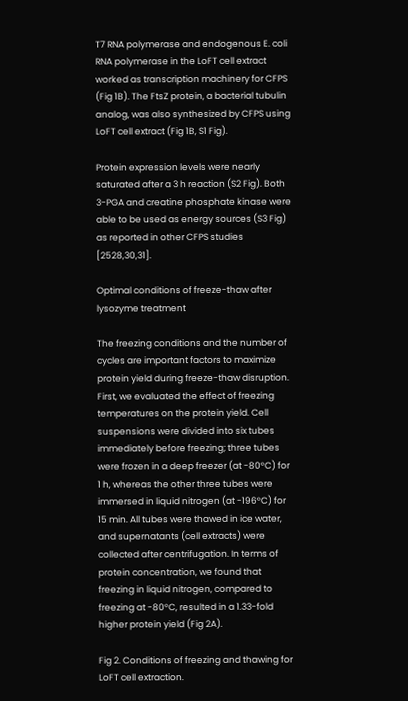T7 RNA polymerase and endogenous E. coli RNA polymerase in the LoFT cell extract worked as transcription machinery for CFPS (Fig 1B). The FtsZ protein, a bacterial tubulin analog, was also synthesized by CFPS using LoFT cell extract (Fig 1B, S1 Fig).

Protein expression levels were nearly saturated after a 3 h reaction (S2 Fig). Both 3-PGA and creatine phosphate kinase were able to be used as energy sources (S3 Fig) as reported in other CFPS studies [2528,30,31].

Optimal conditions of freeze-thaw after lysozyme treatment

The freezing conditions and the number of cycles are important factors to maximize protein yield during freeze-thaw disruption. First, we evaluated the effect of freezing temperatures on the protein yield. Cell suspensions were divided into six tubes immediately before freezing; three tubes were frozen in a deep freezer (at -80°C) for 1 h, whereas the other three tubes were immersed in liquid nitrogen (at -196°C) for 15 min. All tubes were thawed in ice water, and supernatants (cell extracts) were collected after centrifugation. In terms of protein concentration, we found that freezing in liquid nitrogen, compared to freezing at -80°C, resulted in a 1.33-fold higher protein yield (Fig 2A).

Fig 2. Conditions of freezing and thawing for LoFT cell extraction.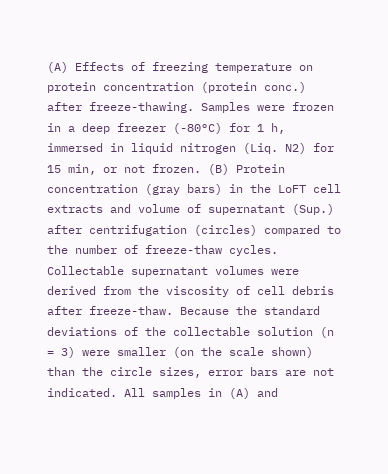(A) Effects of freezing temperature on protein concentration (protein conc.) after freeze-thawing. Samples were frozen in a deep freezer (-80°C) for 1 h, immersed in liquid nitrogen (Liq. N2) for 15 min, or not frozen. (B) Protein concentration (gray bars) in the LoFT cell extracts and volume of supernatant (Sup.) after centrifugation (circles) compared to the number of freeze-thaw cycles. Collectable supernatant volumes were derived from the viscosity of cell debris after freeze-thaw. Because the standard deviations of the collectable solution (n = 3) were smaller (on the scale shown) than the circle sizes, error bars are not indicated. All samples in (A) and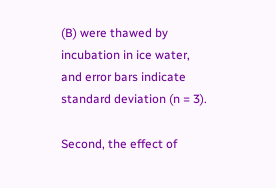(B) were thawed by incubation in ice water, and error bars indicate standard deviation (n = 3).

Second, the effect of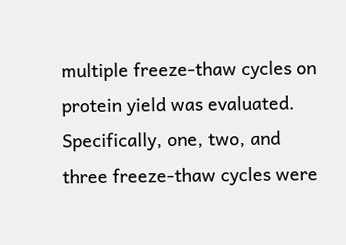multiple freeze-thaw cycles on protein yield was evaluated. Specifically, one, two, and three freeze-thaw cycles were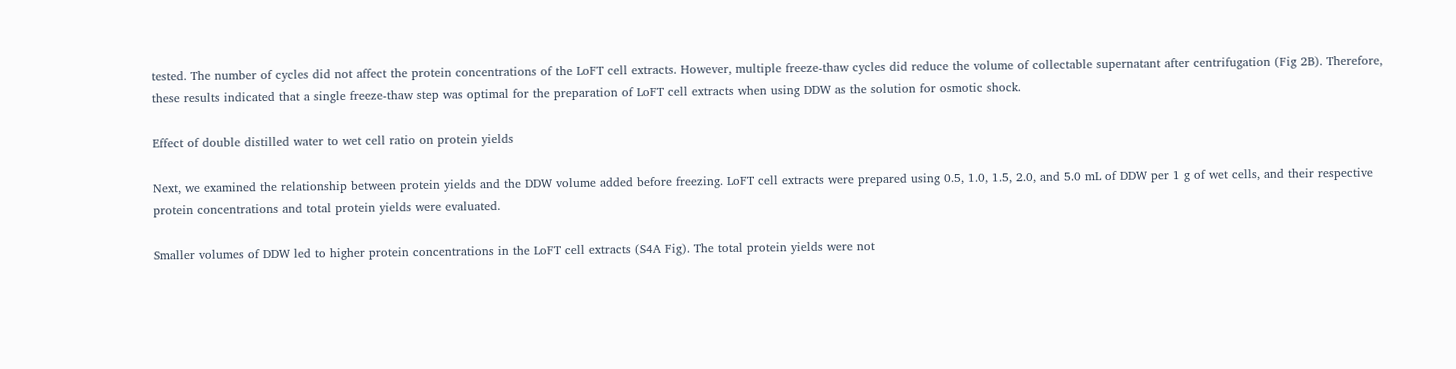tested. The number of cycles did not affect the protein concentrations of the LoFT cell extracts. However, multiple freeze-thaw cycles did reduce the volume of collectable supernatant after centrifugation (Fig 2B). Therefore, these results indicated that a single freeze-thaw step was optimal for the preparation of LoFT cell extracts when using DDW as the solution for osmotic shock.

Effect of double distilled water to wet cell ratio on protein yields

Next, we examined the relationship between protein yields and the DDW volume added before freezing. LoFT cell extracts were prepared using 0.5, 1.0, 1.5, 2.0, and 5.0 mL of DDW per 1 g of wet cells, and their respective protein concentrations and total protein yields were evaluated.

Smaller volumes of DDW led to higher protein concentrations in the LoFT cell extracts (S4A Fig). The total protein yields were not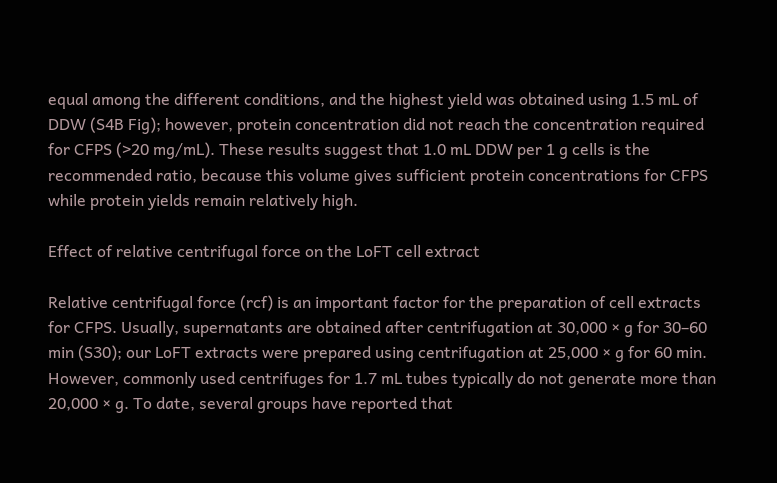equal among the different conditions, and the highest yield was obtained using 1.5 mL of DDW (S4B Fig); however, protein concentration did not reach the concentration required for CFPS (>20 mg/mL). These results suggest that 1.0 mL DDW per 1 g cells is the recommended ratio, because this volume gives sufficient protein concentrations for CFPS while protein yields remain relatively high.

Effect of relative centrifugal force on the LoFT cell extract

Relative centrifugal force (rcf) is an important factor for the preparation of cell extracts for CFPS. Usually, supernatants are obtained after centrifugation at 30,000 × g for 30–60 min (S30); our LoFT extracts were prepared using centrifugation at 25,000 × g for 60 min. However, commonly used centrifuges for 1.7 mL tubes typically do not generate more than 20,000 × g. To date, several groups have reported that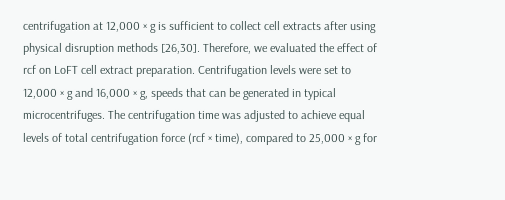centrifugation at 12,000 × g is sufficient to collect cell extracts after using physical disruption methods [26,30]. Therefore, we evaluated the effect of rcf on LoFT cell extract preparation. Centrifugation levels were set to 12,000 × g and 16,000 × g, speeds that can be generated in typical microcentrifuges. The centrifugation time was adjusted to achieve equal levels of total centrifugation force (rcf × time), compared to 25,000 × g for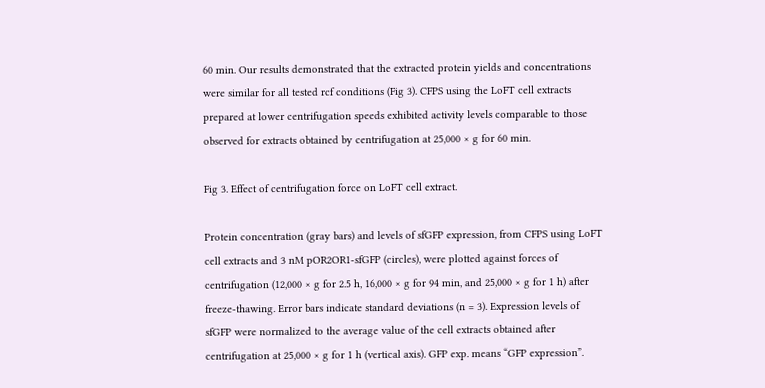60 min. Our results demonstrated that the extracted protein yields and concentrations were similar for all tested rcf conditions (Fig 3). CFPS using the LoFT cell extracts prepared at lower centrifugation speeds exhibited activity levels comparable to those observed for extracts obtained by centrifugation at 25,000 × g for 60 min.

Fig 3. Effect of centrifugation force on LoFT cell extract.

Protein concentration (gray bars) and levels of sfGFP expression, from CFPS using LoFT cell extracts and 3 nM pOR2OR1-sfGFP (circles), were plotted against forces of centrifugation (12,000 × g for 2.5 h, 16,000 × g for 94 min, and 25,000 × g for 1 h) after freeze-thawing. Error bars indicate standard deviations (n = 3). Expression levels of sfGFP were normalized to the average value of the cell extracts obtained after centrifugation at 25,000 × g for 1 h (vertical axis). GFP exp. means “GFP expression”.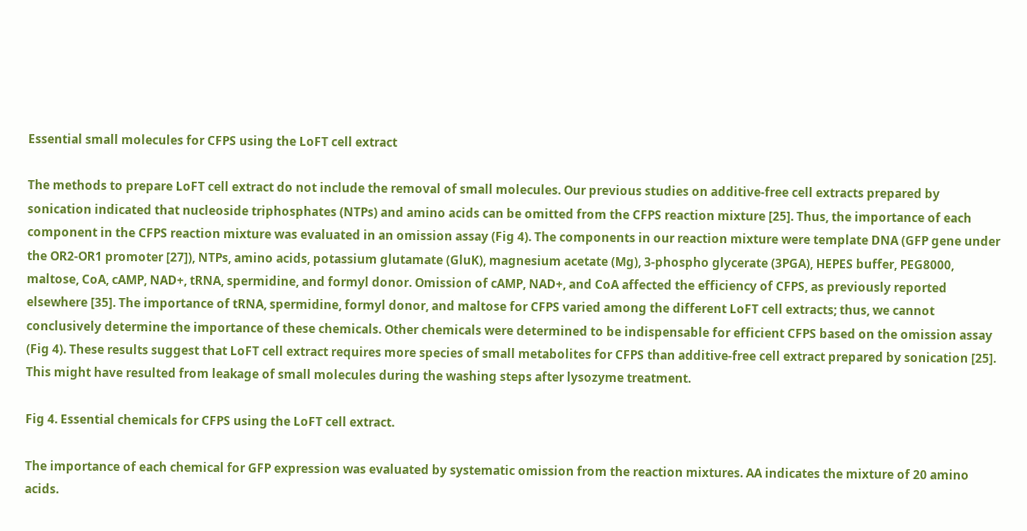Essential small molecules for CFPS using the LoFT cell extract

The methods to prepare LoFT cell extract do not include the removal of small molecules. Our previous studies on additive-free cell extracts prepared by sonication indicated that nucleoside triphosphates (NTPs) and amino acids can be omitted from the CFPS reaction mixture [25]. Thus, the importance of each component in the CFPS reaction mixture was evaluated in an omission assay (Fig 4). The components in our reaction mixture were template DNA (GFP gene under the OR2-OR1 promoter [27]), NTPs, amino acids, potassium glutamate (GluK), magnesium acetate (Mg), 3-phospho glycerate (3PGA), HEPES buffer, PEG8000, maltose, CoA, cAMP, NAD+, tRNA, spermidine, and formyl donor. Omission of cAMP, NAD+, and CoA affected the efficiency of CFPS, as previously reported elsewhere [35]. The importance of tRNA, spermidine, formyl donor, and maltose for CFPS varied among the different LoFT cell extracts; thus, we cannot conclusively determine the importance of these chemicals. Other chemicals were determined to be indispensable for efficient CFPS based on the omission assay (Fig 4). These results suggest that LoFT cell extract requires more species of small metabolites for CFPS than additive-free cell extract prepared by sonication [25]. This might have resulted from leakage of small molecules during the washing steps after lysozyme treatment.

Fig 4. Essential chemicals for CFPS using the LoFT cell extract.

The importance of each chemical for GFP expression was evaluated by systematic omission from the reaction mixtures. AA indicates the mixture of 20 amino acids.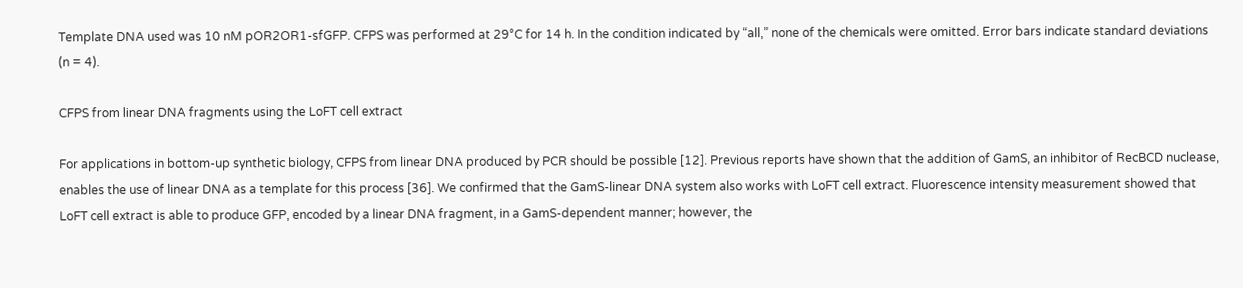Template DNA used was 10 nM pOR2OR1-sfGFP. CFPS was performed at 29°C for 14 h. In the condition indicated by “all,” none of the chemicals were omitted. Error bars indicate standard deviations (n = 4).

CFPS from linear DNA fragments using the LoFT cell extract

For applications in bottom-up synthetic biology, CFPS from linear DNA produced by PCR should be possible [12]. Previous reports have shown that the addition of GamS, an inhibitor of RecBCD nuclease, enables the use of linear DNA as a template for this process [36]. We confirmed that the GamS-linear DNA system also works with LoFT cell extract. Fluorescence intensity measurement showed that LoFT cell extract is able to produce GFP, encoded by a linear DNA fragment, in a GamS-dependent manner; however, the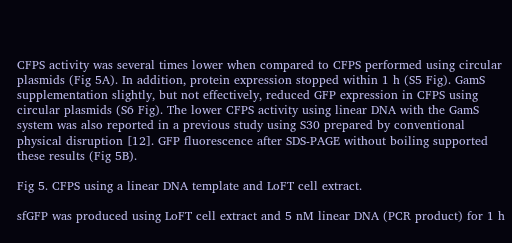CFPS activity was several times lower when compared to CFPS performed using circular plasmids (Fig 5A). In addition, protein expression stopped within 1 h (S5 Fig). GamS supplementation slightly, but not effectively, reduced GFP expression in CFPS using circular plasmids (S6 Fig). The lower CFPS activity using linear DNA with the GamS system was also reported in a previous study using S30 prepared by conventional physical disruption [12]. GFP fluorescence after SDS-PAGE without boiling supported these results (Fig 5B).

Fig 5. CFPS using a linear DNA template and LoFT cell extract.

sfGFP was produced using LoFT cell extract and 5 nM linear DNA (PCR product) for 1 h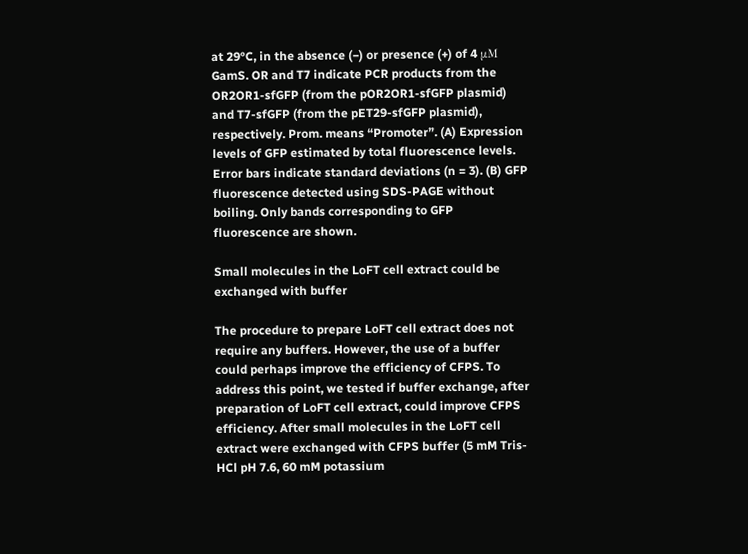at 29°C, in the absence (−) or presence (+) of 4 μM GamS. OR and T7 indicate PCR products from the OR2OR1-sfGFP (from the pOR2OR1-sfGFP plasmid) and T7-sfGFP (from the pET29-sfGFP plasmid), respectively. Prom. means “Promoter”. (A) Expression levels of GFP estimated by total fluorescence levels. Error bars indicate standard deviations (n = 3). (B) GFP fluorescence detected using SDS-PAGE without boiling. Only bands corresponding to GFP fluorescence are shown.

Small molecules in the LoFT cell extract could be exchanged with buffer

The procedure to prepare LoFT cell extract does not require any buffers. However, the use of a buffer could perhaps improve the efficiency of CFPS. To address this point, we tested if buffer exchange, after preparation of LoFT cell extract, could improve CFPS efficiency. After small molecules in the LoFT cell extract were exchanged with CFPS buffer (5 mM Tris-HCl pH 7.6, 60 mM potassium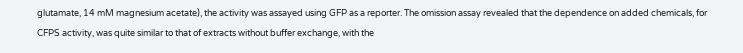glutamate, 14 mM magnesium acetate), the activity was assayed using GFP as a reporter. The omission assay revealed that the dependence on added chemicals, for CFPS activity, was quite similar to that of extracts without buffer exchange, with the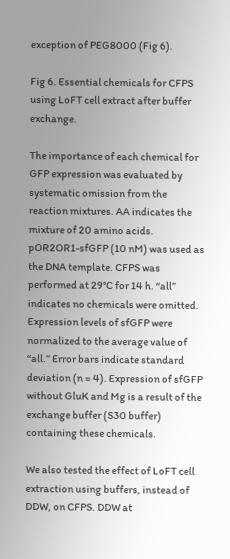exception of PEG8000 (Fig 6).

Fig 6. Essential chemicals for CFPS using LoFT cell extract after buffer exchange.

The importance of each chemical for GFP expression was evaluated by systematic omission from the reaction mixtures. AA indicates the mixture of 20 amino acids. pOR2OR1-sfGFP (10 nM) was used as the DNA template. CFPS was performed at 29°C for 14 h. “all” indicates no chemicals were omitted. Expression levels of sfGFP were normalized to the average value of “all.” Error bars indicate standard deviation (n = 4). Expression of sfGFP without GluK and Mg is a result of the exchange buffer (S30 buffer) containing these chemicals.

We also tested the effect of LoFT cell extraction using buffers, instead of DDW, on CFPS. DDW at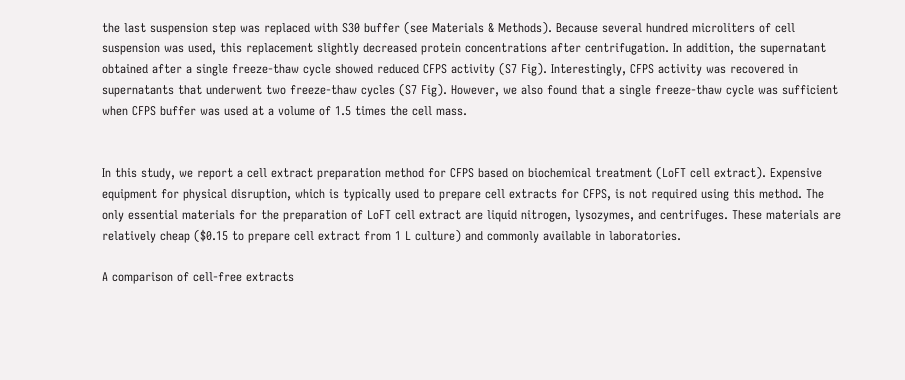the last suspension step was replaced with S30 buffer (see Materials & Methods). Because several hundred microliters of cell suspension was used, this replacement slightly decreased protein concentrations after centrifugation. In addition, the supernatant obtained after a single freeze-thaw cycle showed reduced CFPS activity (S7 Fig). Interestingly, CFPS activity was recovered in supernatants that underwent two freeze-thaw cycles (S7 Fig). However, we also found that a single freeze-thaw cycle was sufficient when CFPS buffer was used at a volume of 1.5 times the cell mass.


In this study, we report a cell extract preparation method for CFPS based on biochemical treatment (LoFT cell extract). Expensive equipment for physical disruption, which is typically used to prepare cell extracts for CFPS, is not required using this method. The only essential materials for the preparation of LoFT cell extract are liquid nitrogen, lysozymes, and centrifuges. These materials are relatively cheap ($0.15 to prepare cell extract from 1 L culture) and commonly available in laboratories.

A comparison of cell-free extracts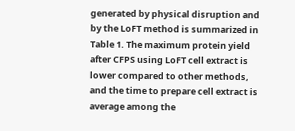generated by physical disruption and by the LoFT method is summarized in Table 1. The maximum protein yield after CFPS using LoFT cell extract is lower compared to other methods, and the time to prepare cell extract is average among the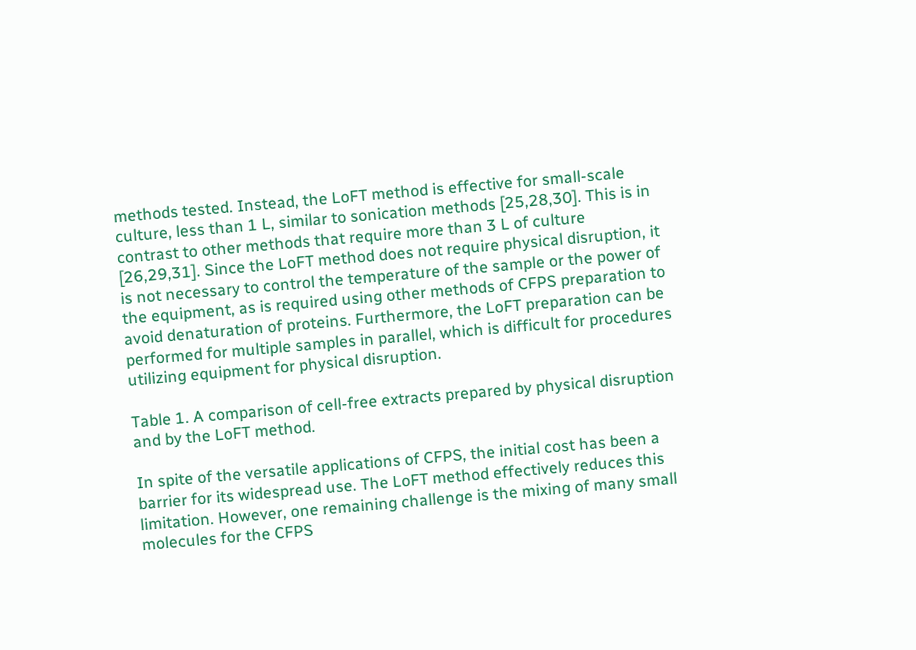methods tested. Instead, the LoFT method is effective for small-scale culture, less than 1 L, similar to sonication methods [25,28,30]. This is in contrast to other methods that require more than 3 L of culture [26,29,31]. Since the LoFT method does not require physical disruption, it is not necessary to control the temperature of the sample or the power of the equipment, as is required using other methods of CFPS preparation to avoid denaturation of proteins. Furthermore, the LoFT preparation can be performed for multiple samples in parallel, which is difficult for procedures utilizing equipment for physical disruption.

Table 1. A comparison of cell-free extracts prepared by physical disruption and by the LoFT method.

In spite of the versatile applications of CFPS, the initial cost has been a barrier for its widespread use. The LoFT method effectively reduces this limitation. However, one remaining challenge is the mixing of many small molecules for the CFPS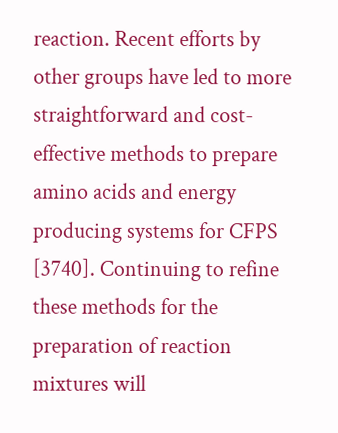reaction. Recent efforts by other groups have led to more straightforward and cost-effective methods to prepare amino acids and energy producing systems for CFPS [3740]. Continuing to refine these methods for the preparation of reaction mixtures will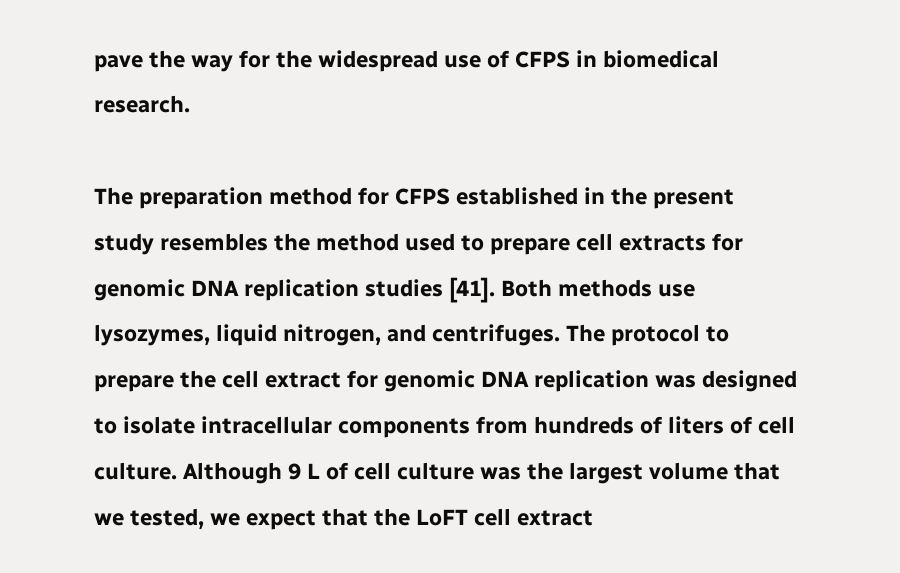pave the way for the widespread use of CFPS in biomedical research.

The preparation method for CFPS established in the present study resembles the method used to prepare cell extracts for genomic DNA replication studies [41]. Both methods use lysozymes, liquid nitrogen, and centrifuges. The protocol to prepare the cell extract for genomic DNA replication was designed to isolate intracellular components from hundreds of liters of cell culture. Although 9 L of cell culture was the largest volume that we tested, we expect that the LoFT cell extract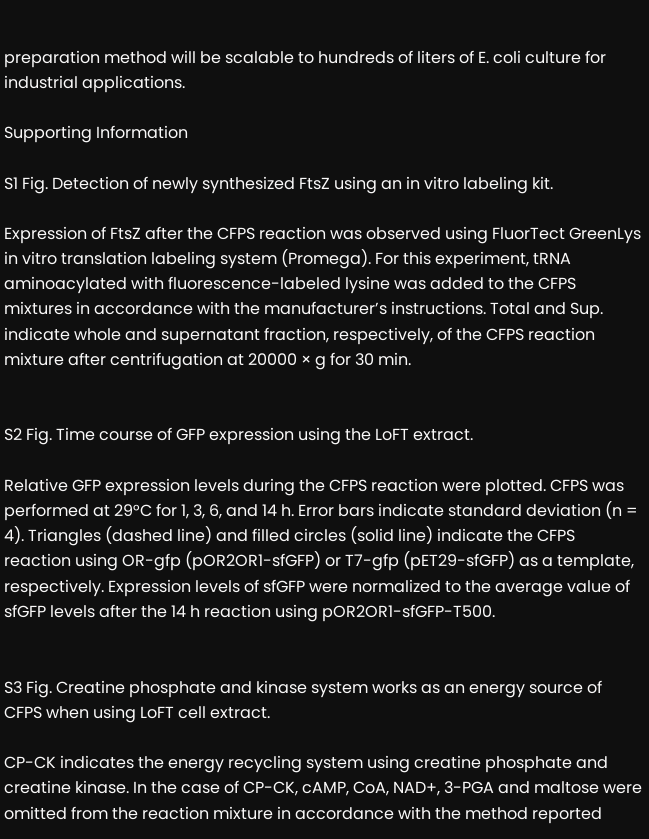preparation method will be scalable to hundreds of liters of E. coli culture for industrial applications.

Supporting Information

S1 Fig. Detection of newly synthesized FtsZ using an in vitro labeling kit.

Expression of FtsZ after the CFPS reaction was observed using FluorTect GreenLys in vitro translation labeling system (Promega). For this experiment, tRNA aminoacylated with fluorescence-labeled lysine was added to the CFPS mixtures in accordance with the manufacturer’s instructions. Total and Sup. indicate whole and supernatant fraction, respectively, of the CFPS reaction mixture after centrifugation at 20000 × g for 30 min.


S2 Fig. Time course of GFP expression using the LoFT extract.

Relative GFP expression levels during the CFPS reaction were plotted. CFPS was performed at 29°C for 1, 3, 6, and 14 h. Error bars indicate standard deviation (n = 4). Triangles (dashed line) and filled circles (solid line) indicate the CFPS reaction using OR-gfp (pOR2OR1-sfGFP) or T7-gfp (pET29-sfGFP) as a template, respectively. Expression levels of sfGFP were normalized to the average value of sfGFP levels after the 14 h reaction using pOR2OR1-sfGFP-T500.


S3 Fig. Creatine phosphate and kinase system works as an energy source of CFPS when using LoFT cell extract.

CP-CK indicates the energy recycling system using creatine phosphate and creatine kinase. In the case of CP-CK, cAMP, CoA, NAD+, 3-PGA and maltose were omitted from the reaction mixture in accordance with the method reported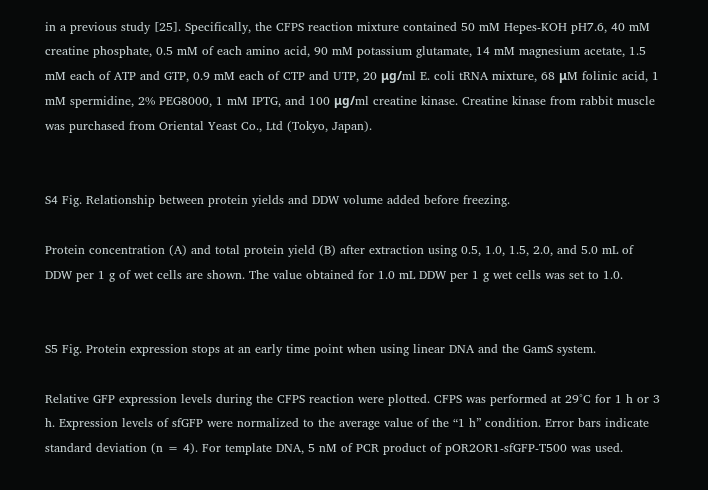in a previous study [25]. Specifically, the CFPS reaction mixture contained 50 mM Hepes-KOH pH7.6, 40 mM creatine phosphate, 0.5 mM of each amino acid, 90 mM potassium glutamate, 14 mM magnesium acetate, 1.5 mM each of ATP and GTP, 0.9 mM each of CTP and UTP, 20 μg/ml E. coli tRNA mixture, 68 μM folinic acid, 1 mM spermidine, 2% PEG8000, 1 mM IPTG, and 100 μg/ml creatine kinase. Creatine kinase from rabbit muscle was purchased from Oriental Yeast Co., Ltd (Tokyo, Japan).


S4 Fig. Relationship between protein yields and DDW volume added before freezing.

Protein concentration (A) and total protein yield (B) after extraction using 0.5, 1.0, 1.5, 2.0, and 5.0 mL of DDW per 1 g of wet cells are shown. The value obtained for 1.0 mL DDW per 1 g wet cells was set to 1.0.


S5 Fig. Protein expression stops at an early time point when using linear DNA and the GamS system.

Relative GFP expression levels during the CFPS reaction were plotted. CFPS was performed at 29°C for 1 h or 3 h. Expression levels of sfGFP were normalized to the average value of the “1 h” condition. Error bars indicate standard deviation (n = 4). For template DNA, 5 nM of PCR product of pOR2OR1-sfGFP-T500 was used.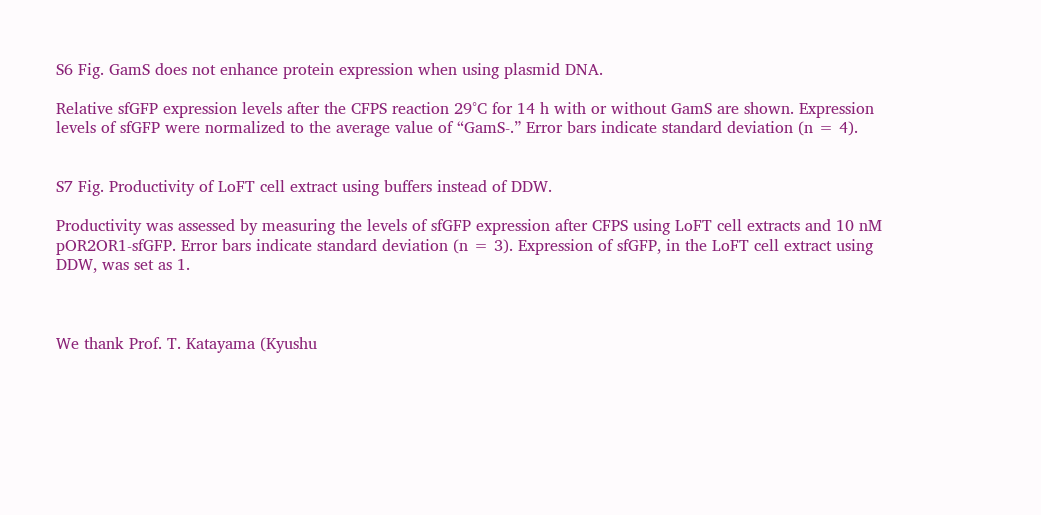S6 Fig. GamS does not enhance protein expression when using plasmid DNA.

Relative sfGFP expression levels after the CFPS reaction 29°C for 14 h with or without GamS are shown. Expression levels of sfGFP were normalized to the average value of “GamS-.” Error bars indicate standard deviation (n = 4).


S7 Fig. Productivity of LoFT cell extract using buffers instead of DDW.

Productivity was assessed by measuring the levels of sfGFP expression after CFPS using LoFT cell extracts and 10 nM pOR2OR1-sfGFP. Error bars indicate standard deviation (n = 3). Expression of sfGFP, in the LoFT cell extract using DDW, was set as 1.



We thank Prof. T. Katayama (Kyushu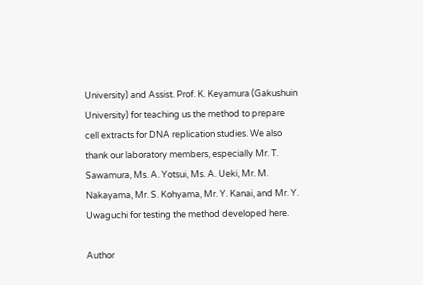University) and Assist. Prof. K. Keyamura (Gakushuin University) for teaching us the method to prepare cell extracts for DNA replication studies. We also thank our laboratory members, especially Mr. T. Sawamura, Ms. A. Yotsui, Ms. A. Ueki, Mr. M. Nakayama, Mr. S. Kohyama, Mr. Y. Kanai, and Mr. Y. Uwaguchi for testing the method developed here.

Author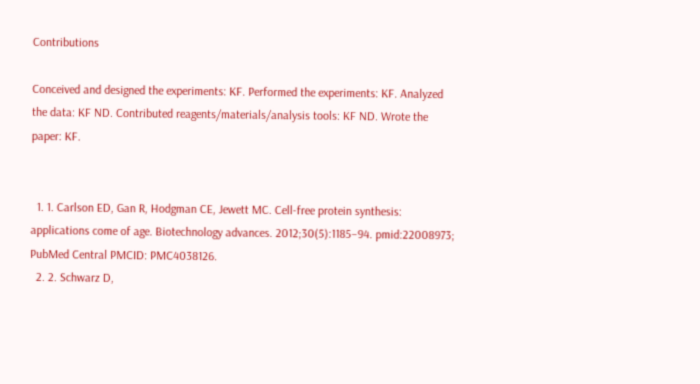Contributions

Conceived and designed the experiments: KF. Performed the experiments: KF. Analyzed the data: KF ND. Contributed reagents/materials/analysis tools: KF ND. Wrote the paper: KF.


  1. 1. Carlson ED, Gan R, Hodgman CE, Jewett MC. Cell-free protein synthesis: applications come of age. Biotechnology advances. 2012;30(5):1185–94. pmid:22008973; PubMed Central PMCID: PMC4038126.
  2. 2. Schwarz D,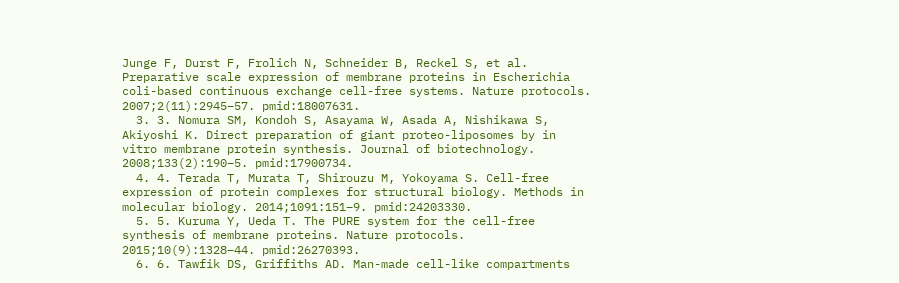Junge F, Durst F, Frolich N, Schneider B, Reckel S, et al. Preparative scale expression of membrane proteins in Escherichia coli-based continuous exchange cell-free systems. Nature protocols. 2007;2(11):2945–57. pmid:18007631.
  3. 3. Nomura SM, Kondoh S, Asayama W, Asada A, Nishikawa S, Akiyoshi K. Direct preparation of giant proteo-liposomes by in vitro membrane protein synthesis. Journal of biotechnology. 2008;133(2):190–5. pmid:17900734.
  4. 4. Terada T, Murata T, Shirouzu M, Yokoyama S. Cell-free expression of protein complexes for structural biology. Methods in molecular biology. 2014;1091:151–9. pmid:24203330.
  5. 5. Kuruma Y, Ueda T. The PURE system for the cell-free synthesis of membrane proteins. Nature protocols. 2015;10(9):1328–44. pmid:26270393.
  6. 6. Tawfik DS, Griffiths AD. Man-made cell-like compartments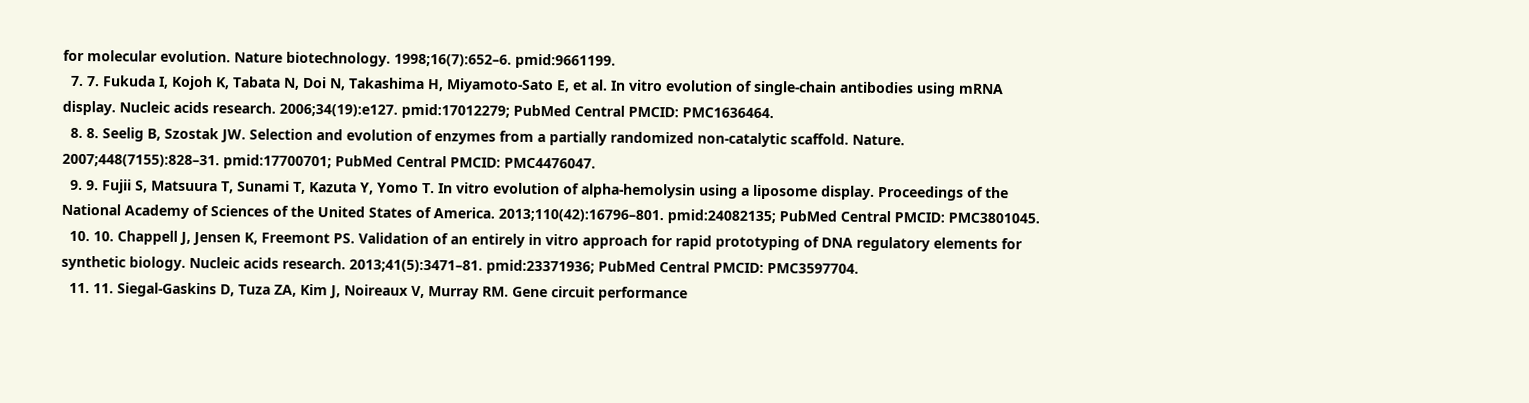for molecular evolution. Nature biotechnology. 1998;16(7):652–6. pmid:9661199.
  7. 7. Fukuda I, Kojoh K, Tabata N, Doi N, Takashima H, Miyamoto-Sato E, et al. In vitro evolution of single-chain antibodies using mRNA display. Nucleic acids research. 2006;34(19):e127. pmid:17012279; PubMed Central PMCID: PMC1636464.
  8. 8. Seelig B, Szostak JW. Selection and evolution of enzymes from a partially randomized non-catalytic scaffold. Nature. 2007;448(7155):828–31. pmid:17700701; PubMed Central PMCID: PMC4476047.
  9. 9. Fujii S, Matsuura T, Sunami T, Kazuta Y, Yomo T. In vitro evolution of alpha-hemolysin using a liposome display. Proceedings of the National Academy of Sciences of the United States of America. 2013;110(42):16796–801. pmid:24082135; PubMed Central PMCID: PMC3801045.
  10. 10. Chappell J, Jensen K, Freemont PS. Validation of an entirely in vitro approach for rapid prototyping of DNA regulatory elements for synthetic biology. Nucleic acids research. 2013;41(5):3471–81. pmid:23371936; PubMed Central PMCID: PMC3597704.
  11. 11. Siegal-Gaskins D, Tuza ZA, Kim J, Noireaux V, Murray RM. Gene circuit performance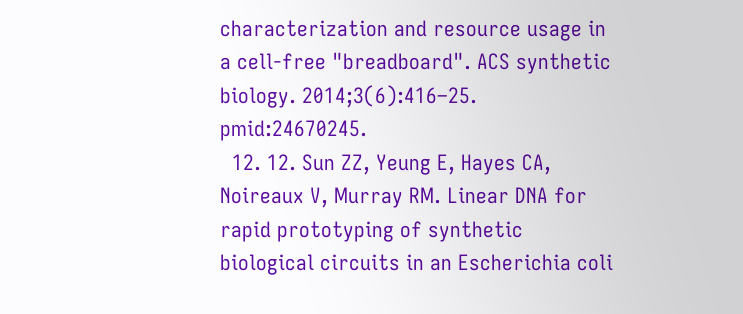characterization and resource usage in a cell-free "breadboard". ACS synthetic biology. 2014;3(6):416–25. pmid:24670245.
  12. 12. Sun ZZ, Yeung E, Hayes CA, Noireaux V, Murray RM. Linear DNA for rapid prototyping of synthetic biological circuits in an Escherichia coli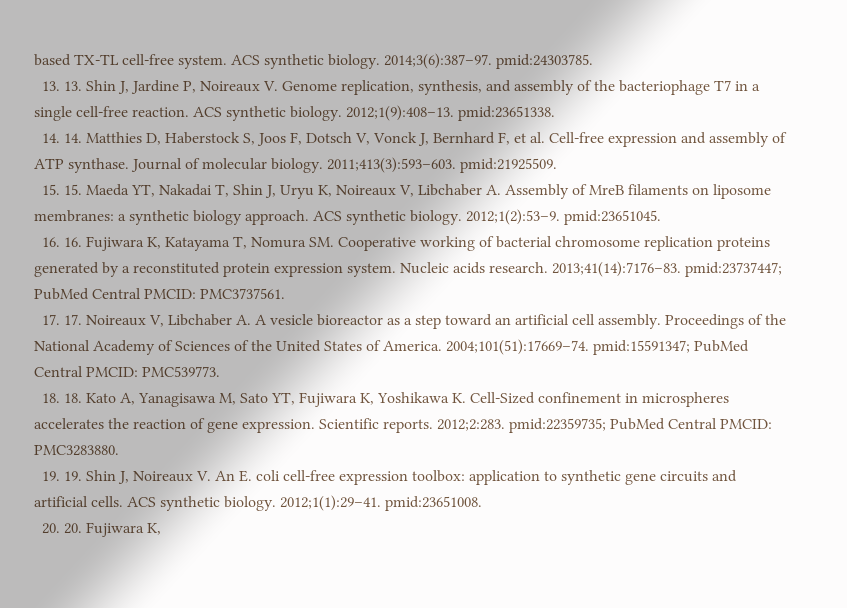based TX-TL cell-free system. ACS synthetic biology. 2014;3(6):387–97. pmid:24303785.
  13. 13. Shin J, Jardine P, Noireaux V. Genome replication, synthesis, and assembly of the bacteriophage T7 in a single cell-free reaction. ACS synthetic biology. 2012;1(9):408–13. pmid:23651338.
  14. 14. Matthies D, Haberstock S, Joos F, Dotsch V, Vonck J, Bernhard F, et al. Cell-free expression and assembly of ATP synthase. Journal of molecular biology. 2011;413(3):593–603. pmid:21925509.
  15. 15. Maeda YT, Nakadai T, Shin J, Uryu K, Noireaux V, Libchaber A. Assembly of MreB filaments on liposome membranes: a synthetic biology approach. ACS synthetic biology. 2012;1(2):53–9. pmid:23651045.
  16. 16. Fujiwara K, Katayama T, Nomura SM. Cooperative working of bacterial chromosome replication proteins generated by a reconstituted protein expression system. Nucleic acids research. 2013;41(14):7176–83. pmid:23737447; PubMed Central PMCID: PMC3737561.
  17. 17. Noireaux V, Libchaber A. A vesicle bioreactor as a step toward an artificial cell assembly. Proceedings of the National Academy of Sciences of the United States of America. 2004;101(51):17669–74. pmid:15591347; PubMed Central PMCID: PMC539773.
  18. 18. Kato A, Yanagisawa M, Sato YT, Fujiwara K, Yoshikawa K. Cell-Sized confinement in microspheres accelerates the reaction of gene expression. Scientific reports. 2012;2:283. pmid:22359735; PubMed Central PMCID: PMC3283880.
  19. 19. Shin J, Noireaux V. An E. coli cell-free expression toolbox: application to synthetic gene circuits and artificial cells. ACS synthetic biology. 2012;1(1):29–41. pmid:23651008.
  20. 20. Fujiwara K,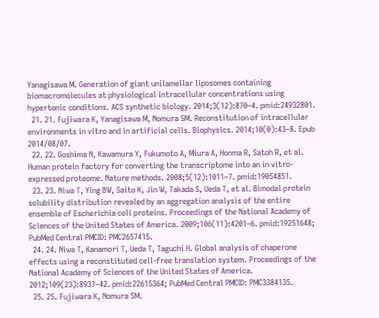Yanagisawa M. Generation of giant unilamellar liposomes containing biomacromolecules at physiological intracellular concentrations using hypertonic conditions. ACS synthetic biology. 2014;3(12):870–4. pmid:24932801.
  21. 21. Fujiwara K, Yanagisawa M, Nomura SM. Reconstitution of intracellular environments in vitro and in artificial cells. Biophysics. 2014;10(0):43–8. Epub 2014/08/07.
  22. 22. Goshima N, Kawamura Y, Fukumoto A, Miura A, Honma R, Satoh R, et al. Human protein factory for converting the transcriptome into an in vitro-expressed proteome. Nature methods. 2008;5(12):1011–7. pmid:19054851.
  23. 23. Niwa T, Ying BW, Saito K, Jin W, Takada S, Ueda T, et al. Bimodal protein solubility distribution revealed by an aggregation analysis of the entire ensemble of Escherichia coli proteins. Proceedings of the National Academy of Sciences of the United States of America. 2009;106(11):4201–6. pmid:19251648; PubMed Central PMCID: PMC2657415.
  24. 24. Niwa T, Kanamori T, Ueda T, Taguchi H. Global analysis of chaperone effects using a reconstituted cell-free translation system. Proceedings of the National Academy of Sciences of the United States of America. 2012;109(23):8937–42. pmid:22615364; PubMed Central PMCID: PMC3384135.
  25. 25. Fujiwara K, Nomura SM.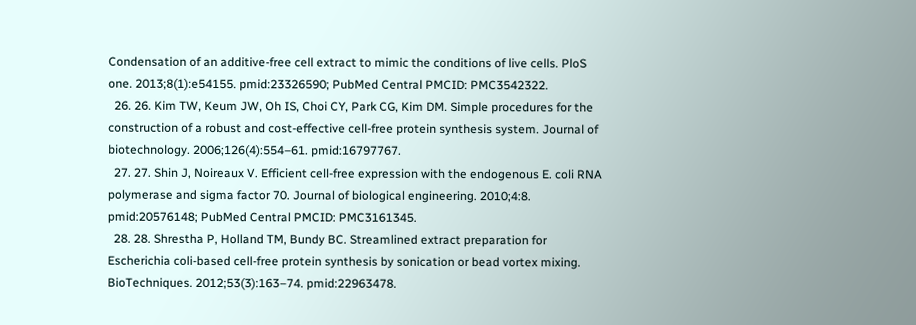Condensation of an additive-free cell extract to mimic the conditions of live cells. PloS one. 2013;8(1):e54155. pmid:23326590; PubMed Central PMCID: PMC3542322.
  26. 26. Kim TW, Keum JW, Oh IS, Choi CY, Park CG, Kim DM. Simple procedures for the construction of a robust and cost-effective cell-free protein synthesis system. Journal of biotechnology. 2006;126(4):554–61. pmid:16797767.
  27. 27. Shin J, Noireaux V. Efficient cell-free expression with the endogenous E. coli RNA polymerase and sigma factor 70. Journal of biological engineering. 2010;4:8. pmid:20576148; PubMed Central PMCID: PMC3161345.
  28. 28. Shrestha P, Holland TM, Bundy BC. Streamlined extract preparation for Escherichia coli-based cell-free protein synthesis by sonication or bead vortex mixing. BioTechniques. 2012;53(3):163–74. pmid:22963478.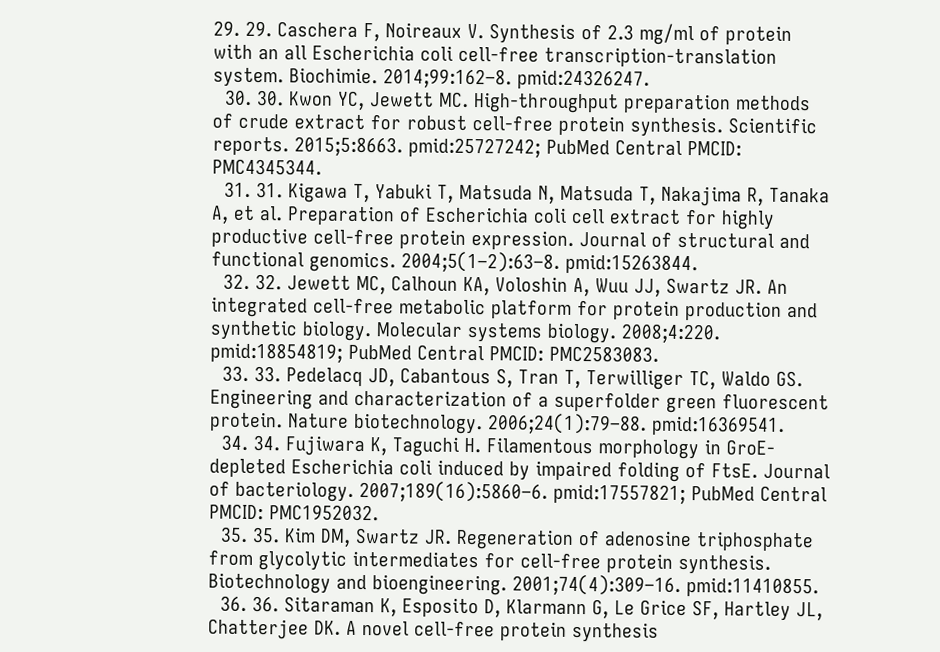29. 29. Caschera F, Noireaux V. Synthesis of 2.3 mg/ml of protein with an all Escherichia coli cell-free transcription-translation system. Biochimie. 2014;99:162–8. pmid:24326247.
  30. 30. Kwon YC, Jewett MC. High-throughput preparation methods of crude extract for robust cell-free protein synthesis. Scientific reports. 2015;5:8663. pmid:25727242; PubMed Central PMCID: PMC4345344.
  31. 31. Kigawa T, Yabuki T, Matsuda N, Matsuda T, Nakajima R, Tanaka A, et al. Preparation of Escherichia coli cell extract for highly productive cell-free protein expression. Journal of structural and functional genomics. 2004;5(1–2):63–8. pmid:15263844.
  32. 32. Jewett MC, Calhoun KA, Voloshin A, Wuu JJ, Swartz JR. An integrated cell-free metabolic platform for protein production and synthetic biology. Molecular systems biology. 2008;4:220. pmid:18854819; PubMed Central PMCID: PMC2583083.
  33. 33. Pedelacq JD, Cabantous S, Tran T, Terwilliger TC, Waldo GS. Engineering and characterization of a superfolder green fluorescent protein. Nature biotechnology. 2006;24(1):79–88. pmid:16369541.
  34. 34. Fujiwara K, Taguchi H. Filamentous morphology in GroE-depleted Escherichia coli induced by impaired folding of FtsE. Journal of bacteriology. 2007;189(16):5860–6. pmid:17557821; PubMed Central PMCID: PMC1952032.
  35. 35. Kim DM, Swartz JR. Regeneration of adenosine triphosphate from glycolytic intermediates for cell-free protein synthesis. Biotechnology and bioengineering. 2001;74(4):309–16. pmid:11410855.
  36. 36. Sitaraman K, Esposito D, Klarmann G, Le Grice SF, Hartley JL, Chatterjee DK. A novel cell-free protein synthesis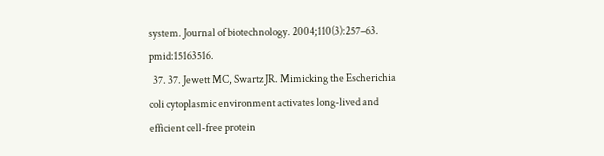system. Journal of biotechnology. 2004;110(3):257–63. pmid:15163516.
  37. 37. Jewett MC, Swartz JR. Mimicking the Escherichia coli cytoplasmic environment activates long-lived and efficient cell-free protein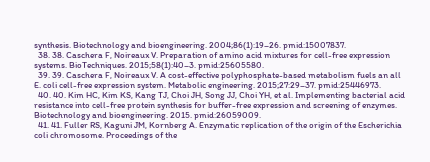synthesis. Biotechnology and bioengineering. 2004;86(1):19–26. pmid:15007837.
  38. 38. Caschera F, Noireaux V. Preparation of amino acid mixtures for cell-free expression systems. BioTechniques. 2015;58(1):40–3. pmid:25605580.
  39. 39. Caschera F, Noireaux V. A cost-effective polyphosphate-based metabolism fuels an all E. coli cell-free expression system. Metabolic engineering. 2015;27:29–37. pmid:25446973.
  40. 40. Kim HC, Kim KS, Kang TJ, Choi JH, Song JJ, Choi YH, et al. Implementing bacterial acid resistance into cell-free protein synthesis for buffer-free expression and screening of enzymes. Biotechnology and bioengineering. 2015. pmid:26059009.
  41. 41. Fuller RS, Kaguni JM, Kornberg A. Enzymatic replication of the origin of the Escherichia coli chromosome. Proceedings of the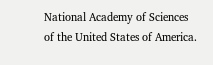National Academy of Sciences of the United States of America.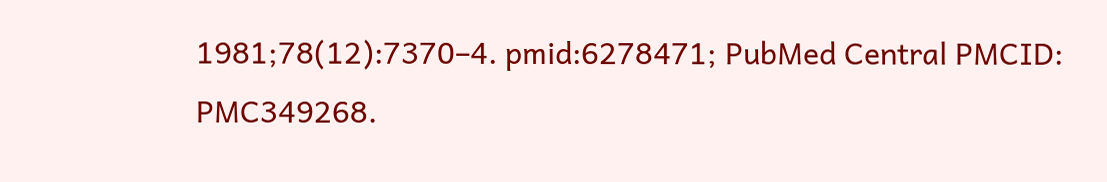1981;78(12):7370–4. pmid:6278471; PubMed Central PMCID: PMC349268.